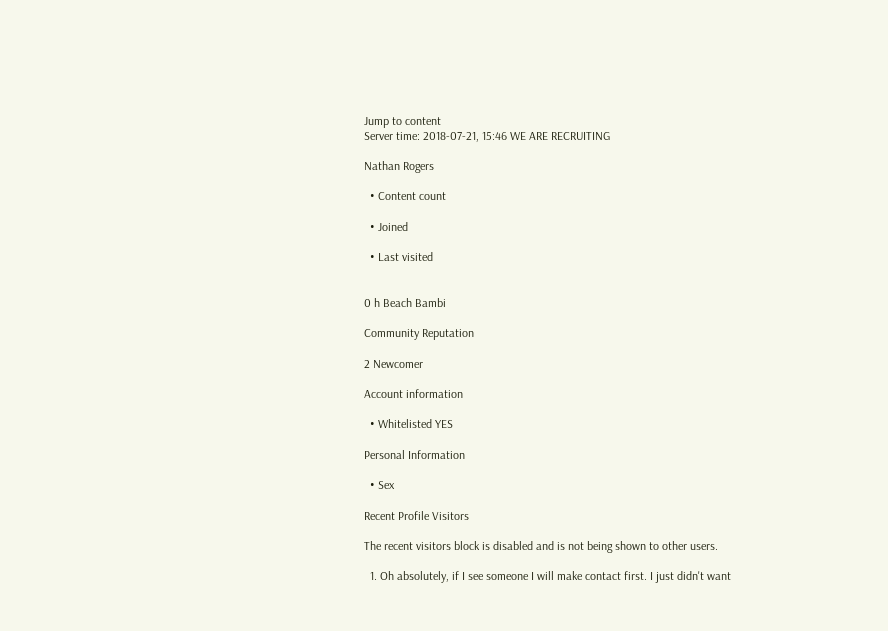Jump to content
Server time: 2018-07-21, 15:46 WE ARE RECRUITING

Nathan Rogers

  • Content count

  • Joined

  • Last visited


0 h Beach Bambi

Community Reputation

2 Newcomer

Account information

  • Whitelisted YES

Personal Information

  • Sex

Recent Profile Visitors

The recent visitors block is disabled and is not being shown to other users.

  1. Oh absolutely, if I see someone I will make contact first. I just didn't want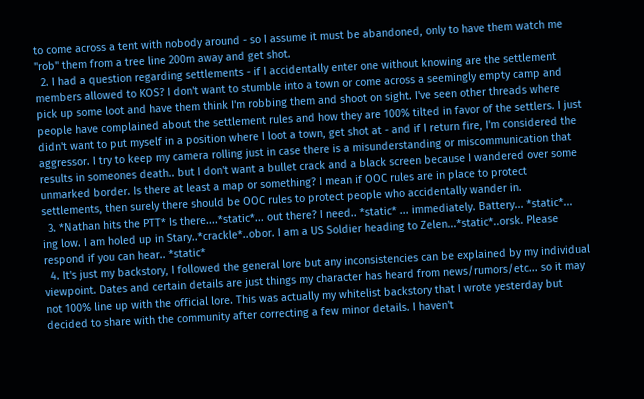to come across a tent with nobody around - so I assume it must be abandoned, only to have them watch me "rob" them from a tree line 200m away and get shot.
  2. I had a question regarding settlements - if I accidentally enter one without knowing are the settlement members allowed to KOS? I don't want to stumble into a town or come across a seemingly empty camp and pick up some loot and have them think I'm robbing them and shoot on sight. I've seen other threads where people have complained about the settlement rules and how they are 100% tilted in favor of the settlers. I just didn't want to put myself in a position where I loot a town, get shot at - and if I return fire, I'm considered the aggressor. I try to keep my camera rolling just in case there is a misunderstanding or miscommunication that results in someones death.. but I don't want a bullet crack and a black screen because I wandered over some unmarked border. Is there at least a map or something? I mean if OOC rules are in place to protect settlements, then surely there should be OOC rules to protect people who accidentally wander in.
  3. *Nathan hits the PTT* Is there....*static*... out there? I need.. *static* ... immediately. Battery... *static*... ing low. I am holed up in Stary..*crackle*..obor. I am a US Soldier heading to Zelen...*static*..orsk. Please respond if you can hear.. *static*
  4. It's just my backstory, I followed the general lore but any inconsistencies can be explained by my individual viewpoint. Dates and certain details are just things my character has heard from news/rumors/etc... so it may not 100% line up with the official lore. This was actually my whitelist backstory that I wrote yesterday but decided to share with the community after correcting a few minor details. I haven't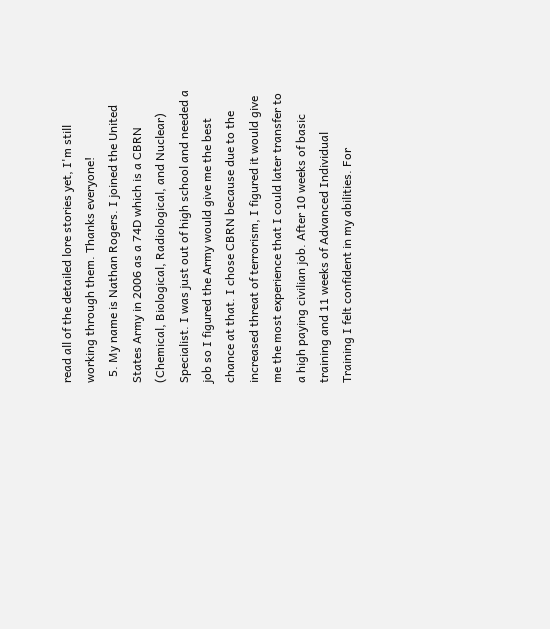read all of the detailed lore stories yet, I'm still working through them. Thanks everyone!
  5. My name is Nathan Rogers. I joined the United States Army in 2006 as a 74D which is a CBRN (Chemical, Biological, Radiological, and Nuclear) Specialist. I was just out of high school and needed a job so I figured the Army would give me the best chance at that. I chose CBRN because due to the increased threat of terrorism, I figured it would give me the most experience that I could later transfer to a high paying civilian job. After 10 weeks of basic training and 11 weeks of Advanced Individual Training I felt confident in my abilities. For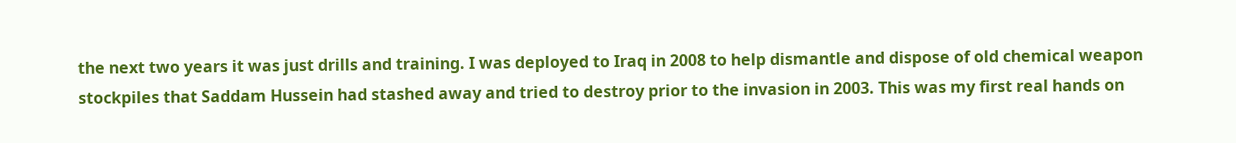the next two years it was just drills and training. I was deployed to Iraq in 2008 to help dismantle and dispose of old chemical weapon stockpiles that Saddam Hussein had stashed away and tried to destroy prior to the invasion in 2003. This was my first real hands on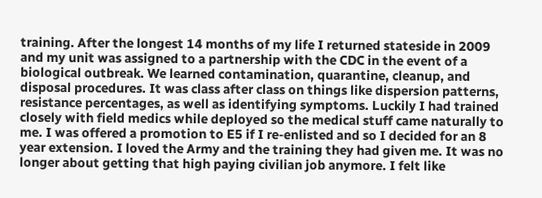training. After the longest 14 months of my life I returned stateside in 2009 and my unit was assigned to a partnership with the CDC in the event of a biological outbreak. We learned contamination, quarantine, cleanup, and disposal procedures. It was class after class on things like dispersion patterns, resistance percentages, as well as identifying symptoms. Luckily I had trained closely with field medics while deployed so the medical stuff came naturally to me. I was offered a promotion to E5 if I re-enlisted and so I decided for an 8 year extension. I loved the Army and the training they had given me. It was no longer about getting that high paying civilian job anymore. I felt like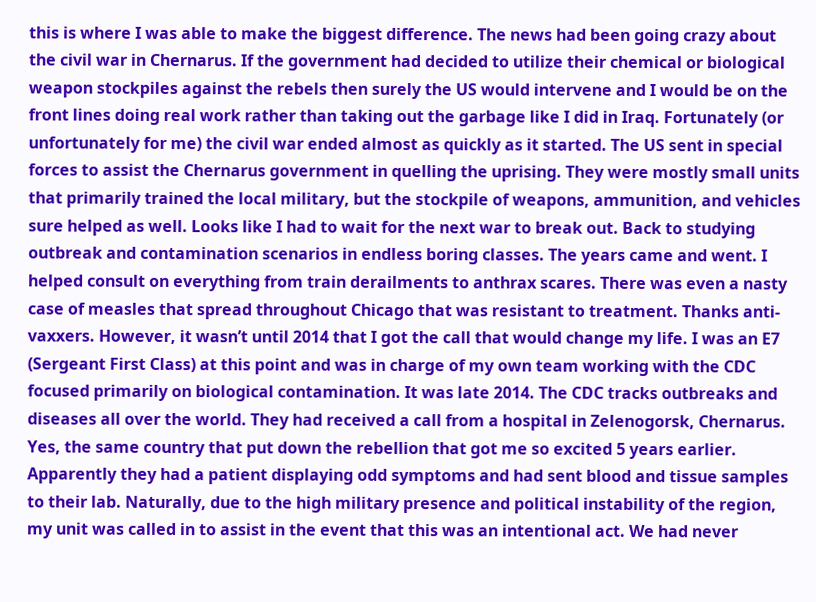this is where I was able to make the biggest difference. The news had been going crazy about the civil war in Chernarus. If the government had decided to utilize their chemical or biological weapon stockpiles against the rebels then surely the US would intervene and I would be on the front lines doing real work rather than taking out the garbage like I did in Iraq. Fortunately (or unfortunately for me) the civil war ended almost as quickly as it started. The US sent in special forces to assist the Chernarus government in quelling the uprising. They were mostly small units that primarily trained the local military, but the stockpile of weapons, ammunition, and vehicles sure helped as well. Looks like I had to wait for the next war to break out. Back to studying outbreak and contamination scenarios in endless boring classes. The years came and went. I helped consult on everything from train derailments to anthrax scares. There was even a nasty case of measles that spread throughout Chicago that was resistant to treatment. Thanks anti-vaxxers. However, it wasn’t until 2014 that I got the call that would change my life. I was an E7 (Sergeant First Class) at this point and was in charge of my own team working with the CDC focused primarily on biological contamination. It was late 2014. The CDC tracks outbreaks and diseases all over the world. They had received a call from a hospital in Zelenogorsk, Chernarus. Yes, the same country that put down the rebellion that got me so excited 5 years earlier. Apparently they had a patient displaying odd symptoms and had sent blood and tissue samples to their lab. Naturally, due to the high military presence and political instability of the region, my unit was called in to assist in the event that this was an intentional act. We had never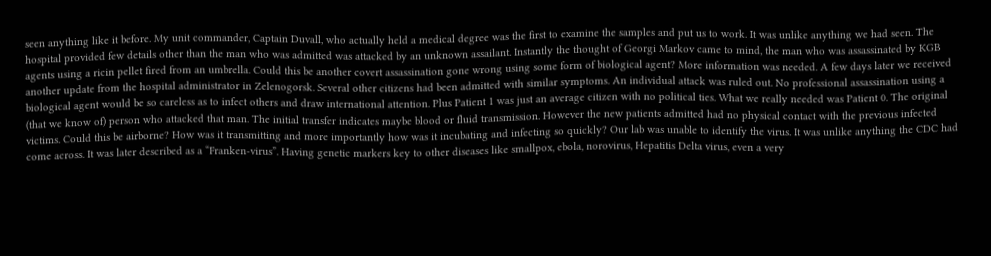seen anything like it before. My unit commander, Captain Duvall, who actually held a medical degree was the first to examine the samples and put us to work. It was unlike anything we had seen. The hospital provided few details other than the man who was admitted was attacked by an unknown assailant. Instantly the thought of Georgi Markov came to mind, the man who was assassinated by KGB agents using a ricin pellet fired from an umbrella. Could this be another covert assassination gone wrong using some form of biological agent? More information was needed. A few days later we received another update from the hospital administrator in Zelenogorsk. Several other citizens had been admitted with similar symptoms. An individual attack was ruled out. No professional assassination using a biological agent would be so careless as to infect others and draw international attention. Plus Patient 1 was just an average citizen with no political ties. What we really needed was Patient 0. The original (that we know of) person who attacked that man. The initial transfer indicates maybe blood or fluid transmission. However the new patients admitted had no physical contact with the previous infected victims. Could this be airborne? How was it transmitting and more importantly how was it incubating and infecting so quickly? Our lab was unable to identify the virus. It was unlike anything the CDC had come across. It was later described as a “Franken-virus”. Having genetic markers key to other diseases like smallpox, ebola, norovirus, Hepatitis Delta virus, even a very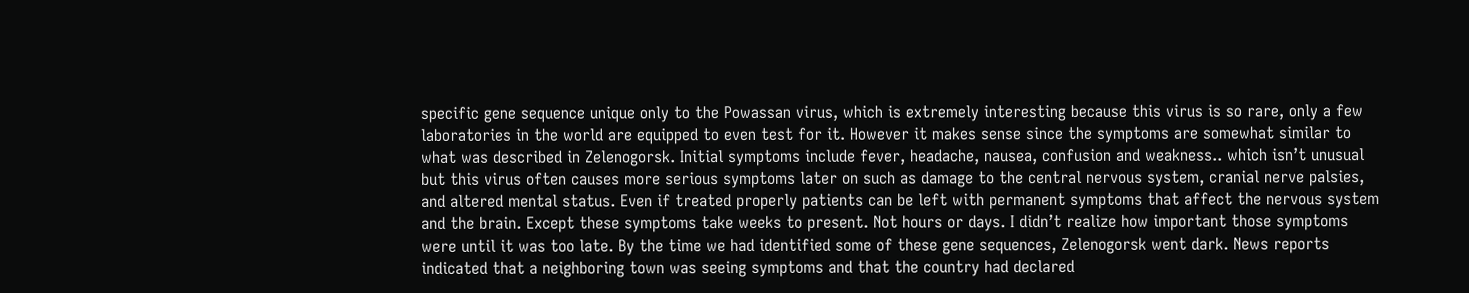specific gene sequence unique only to the Powassan virus, which is extremely interesting because this virus is so rare, only a few laboratories in the world are equipped to even test for it. However it makes sense since the symptoms are somewhat similar to what was described in Zelenogorsk. Initial symptoms include fever, headache, nausea, confusion and weakness.. which isn’t unusual but this virus often causes more serious symptoms later on such as damage to the central nervous system, cranial nerve palsies, and altered mental status. Even if treated properly patients can be left with permanent symptoms that affect the nervous system and the brain. Except these symptoms take weeks to present. Not hours or days. I didn’t realize how important those symptoms were until it was too late. By the time we had identified some of these gene sequences, Zelenogorsk went dark. News reports indicated that a neighboring town was seeing symptoms and that the country had declared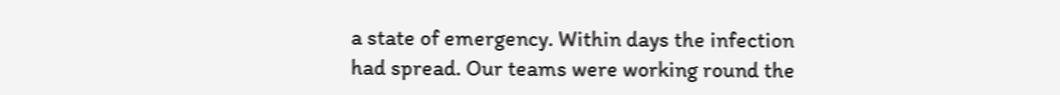a state of emergency. Within days the infection had spread. Our teams were working round the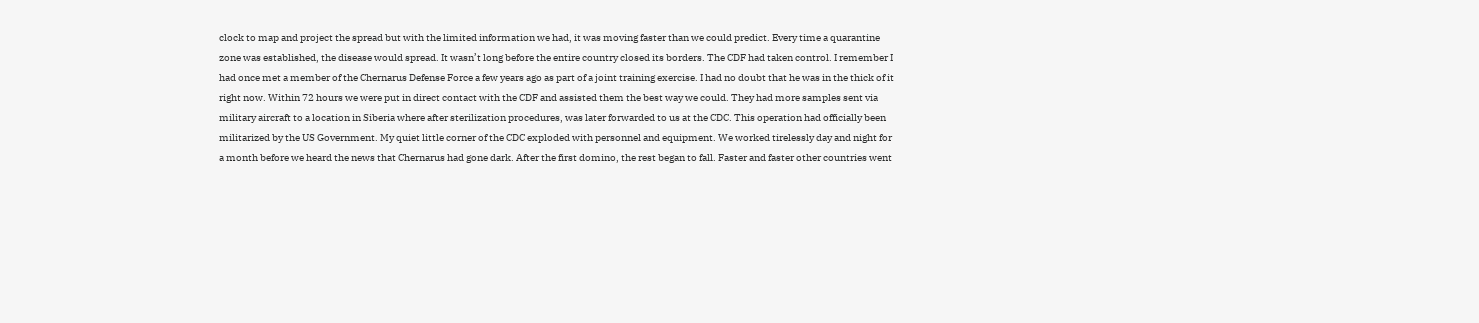clock to map and project the spread but with the limited information we had, it was moving faster than we could predict. Every time a quarantine zone was established, the disease would spread. It wasn’t long before the entire country closed its borders. The CDF had taken control. I remember I had once met a member of the Chernarus Defense Force a few years ago as part of a joint training exercise. I had no doubt that he was in the thick of it right now. Within 72 hours we were put in direct contact with the CDF and assisted them the best way we could. They had more samples sent via military aircraft to a location in Siberia where after sterilization procedures, was later forwarded to us at the CDC. This operation had officially been militarized by the US Government. My quiet little corner of the CDC exploded with personnel and equipment. We worked tirelessly day and night for a month before we heard the news that Chernarus had gone dark. After the first domino, the rest began to fall. Faster and faster other countries went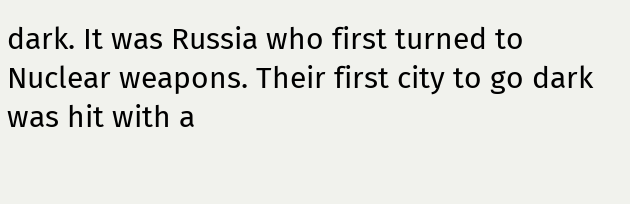dark. It was Russia who first turned to Nuclear weapons. Their first city to go dark was hit with a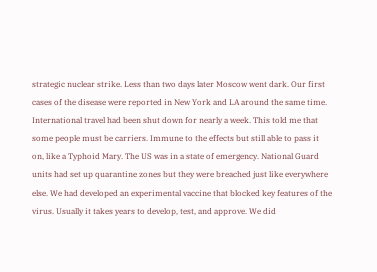strategic nuclear strike. Less than two days later Moscow went dark. Our first cases of the disease were reported in New York and LA around the same time. International travel had been shut down for nearly a week. This told me that some people must be carriers. Immune to the effects but still able to pass it on, like a Typhoid Mary. The US was in a state of emergency. National Guard units had set up quarantine zones but they were breached just like everywhere else. We had developed an experimental vaccine that blocked key features of the virus. Usually it takes years to develop, test, and approve. We did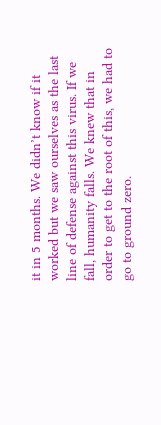it in 5 months. We didn’t know if it worked but we saw ourselves as the last line of defense against this virus. If we fall, humanity falls. We knew that in order to get to the root of this, we had to go to ground zero.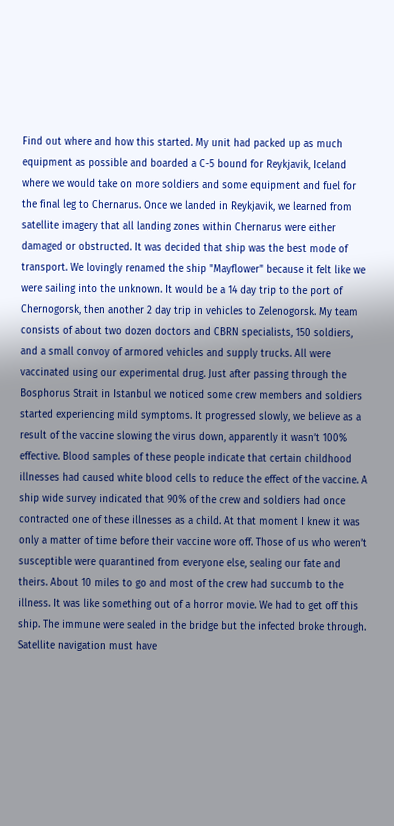Find out where and how this started. My unit had packed up as much equipment as possible and boarded a C-5 bound for Reykjavik, Iceland where we would take on more soldiers and some equipment and fuel for the final leg to Chernarus. Once we landed in Reykjavik, we learned from satellite imagery that all landing zones within Chernarus were either damaged or obstructed. It was decided that ship was the best mode of transport. We lovingly renamed the ship "Mayflower" because it felt like we were sailing into the unknown. It would be a 14 day trip to the port of Chernogorsk, then another 2 day trip in vehicles to Zelenogorsk. My team consists of about two dozen doctors and CBRN specialists, 150 soldiers, and a small convoy of armored vehicles and supply trucks. All were vaccinated using our experimental drug. Just after passing through the Bosphorus Strait in Istanbul we noticed some crew members and soldiers started experiencing mild symptoms. It progressed slowly, we believe as a result of the vaccine slowing the virus down, apparently it wasn’t 100% effective. Blood samples of these people indicate that certain childhood illnesses had caused white blood cells to reduce the effect of the vaccine. A ship wide survey indicated that 90% of the crew and soldiers had once contracted one of these illnesses as a child. At that moment I knew it was only a matter of time before their vaccine wore off. Those of us who weren’t susceptible were quarantined from everyone else, sealing our fate and theirs. About 10 miles to go and most of the crew had succumb to the illness. It was like something out of a horror movie. We had to get off this ship. The immune were sealed in the bridge but the infected broke through. Satellite navigation must have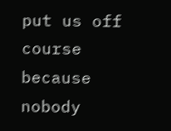put us off course because nobody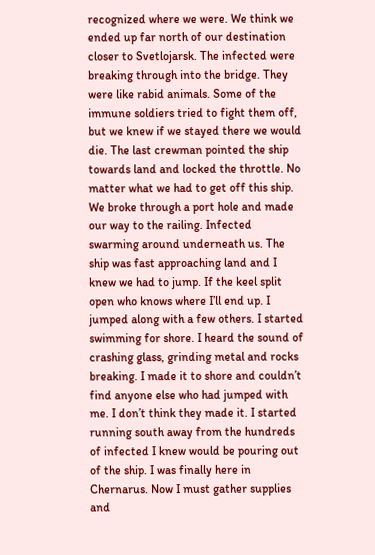recognized where we were. We think we ended up far north of our destination closer to Svetlojarsk. The infected were breaking through into the bridge. They were like rabid animals. Some of the immune soldiers tried to fight them off, but we knew if we stayed there we would die. The last crewman pointed the ship towards land and locked the throttle. No matter what we had to get off this ship. We broke through a port hole and made our way to the railing. Infected swarming around underneath us. The ship was fast approaching land and I knew we had to jump. If the keel split open who knows where I’ll end up. I jumped along with a few others. I started swimming for shore. I heard the sound of crashing glass, grinding metal and rocks breaking. I made it to shore and couldn’t find anyone else who had jumped with me. I don’t think they made it. I started running south away from the hundreds of infected I knew would be pouring out of the ship. I was finally here in Chernarus. Now I must gather supplies and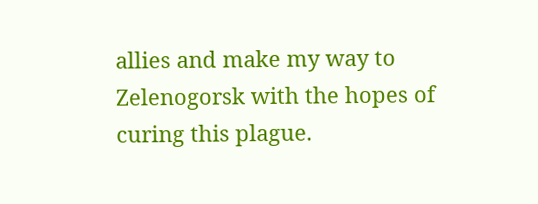allies and make my way to Zelenogorsk with the hopes of curing this plague.